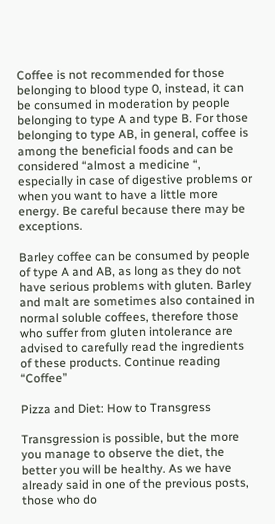Coffee is not recommended for those belonging to blood type 0, instead, it can be consumed in moderation by people belonging to type A and type B. For those belonging to type AB, in general, coffee is among the beneficial foods and can be considered “almost a medicine “, especially in case of digestive problems or when you want to have a little more energy. Be careful because there may be exceptions.

Barley coffee can be consumed by people of type A and AB, as long as they do not have serious problems with gluten. Barley and malt are sometimes also contained in normal soluble coffees, therefore those who suffer from gluten intolerance are advised to carefully read the ingredients of these products. Continue reading “Coffee”

Pizza and Diet: How to Transgress

Transgression is possible, but the more you manage to observe the diet, the better you will be healthy. As we have already said in one of the previous posts, those who do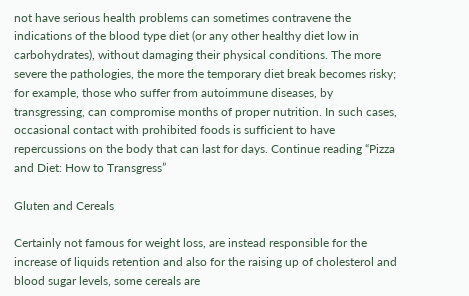not have serious health problems can sometimes contravene the indications of the blood type diet (or any other healthy diet low in carbohydrates), without damaging their physical conditions. The more severe the pathologies, the more the temporary diet break becomes risky; for example, those who suffer from autoimmune diseases, by transgressing, can compromise months of proper nutrition. In such cases, occasional contact with prohibited foods is sufficient to have repercussions on the body that can last for days. Continue reading “Pizza and Diet: How to Transgress”

Gluten and Cereals

Certainly not famous for weight loss, are instead responsible for the increase of liquids retention and also for the raising up of cholesterol and blood sugar levels, some cereals are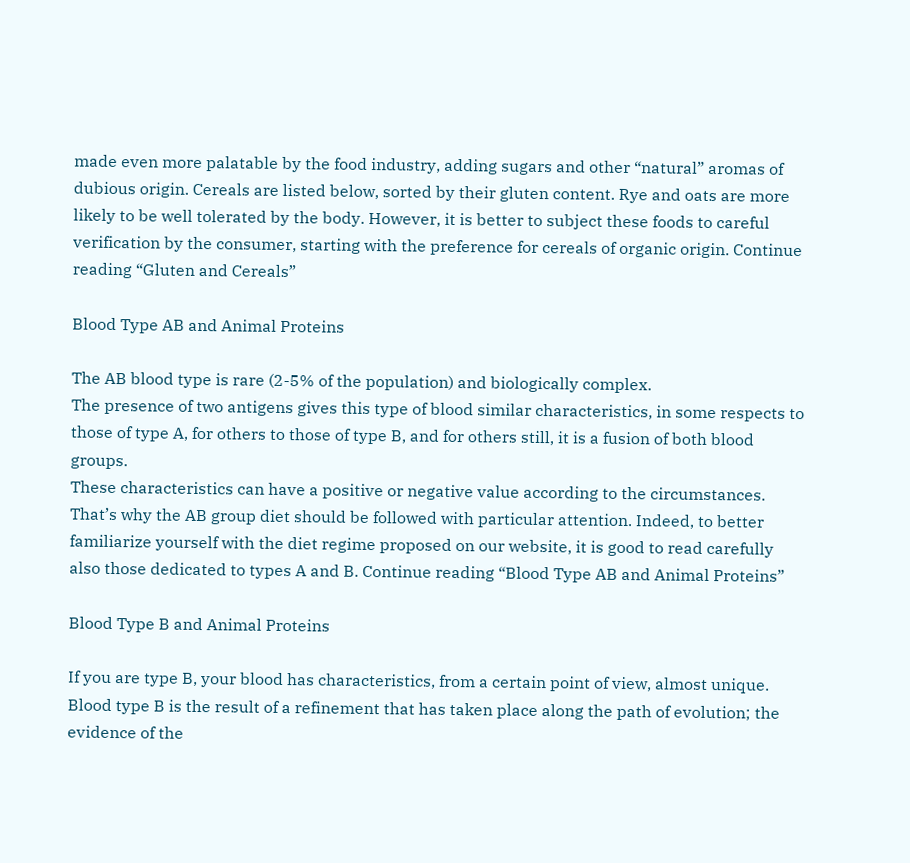made even more palatable by the food industry, adding sugars and other “natural” aromas of dubious origin. Cereals are listed below, sorted by their gluten content. Rye and oats are more likely to be well tolerated by the body. However, it is better to subject these foods to careful verification by the consumer, starting with the preference for cereals of organic origin. Continue reading “Gluten and Cereals”

Blood Type AB and Animal Proteins

The AB blood type is rare (2-5% of the population) and biologically complex.
The presence of two antigens gives this type of blood similar characteristics, in some respects to those of type A, for others to those of type B, and for others still, it is a fusion of both blood groups.
These characteristics can have a positive or negative value according to the circumstances. That’s why the AB group diet should be followed with particular attention. Indeed, to better familiarize yourself with the diet regime proposed on our website, it is good to read carefully also those dedicated to types A and B. Continue reading “Blood Type AB and Animal Proteins”

Blood Type B and Animal Proteins

If you are type B, your blood has characteristics, from a certain point of view, almost unique. Blood type B is the result of a refinement that has taken place along the path of evolution; the evidence of the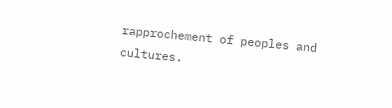rapprochement of peoples and cultures.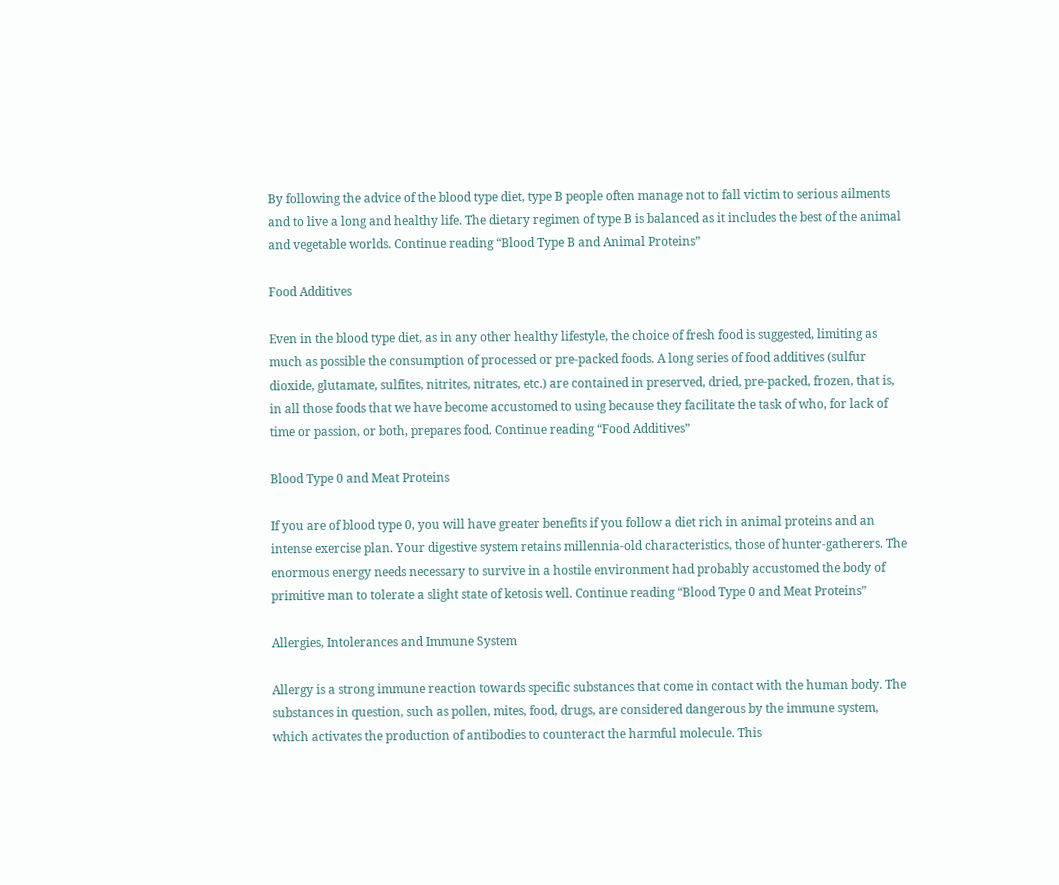By following the advice of the blood type diet, type B people often manage not to fall victim to serious ailments and to live a long and healthy life. The dietary regimen of type B is balanced as it includes the best of the animal and vegetable worlds. Continue reading “Blood Type B and Animal Proteins”

Food Additives

Even in the blood type diet, as in any other healthy lifestyle, the choice of fresh food is suggested, limiting as much as possible the consumption of processed or pre-packed foods. A long series of food additives (sulfur dioxide, glutamate, sulfites, nitrites, nitrates, etc.) are contained in preserved, dried, pre-packed, frozen, that is, in all those foods that we have become accustomed to using because they facilitate the task of who, for lack of time or passion, or both, prepares food. Continue reading “Food Additives”

Blood Type 0 and Meat Proteins

If you are of blood type 0, you will have greater benefits if you follow a diet rich in animal proteins and an intense exercise plan. Your digestive system retains millennia-old characteristics, those of hunter-gatherers. The enormous energy needs necessary to survive in a hostile environment had probably accustomed the body of primitive man to tolerate a slight state of ketosis well. Continue reading “Blood Type 0 and Meat Proteins”

Allergies, Intolerances and Immune System

Allergy is a strong immune reaction towards specific substances that come in contact with the human body. The substances in question, such as pollen, mites, food, drugs, are considered dangerous by the immune system, which activates the production of antibodies to counteract the harmful molecule. This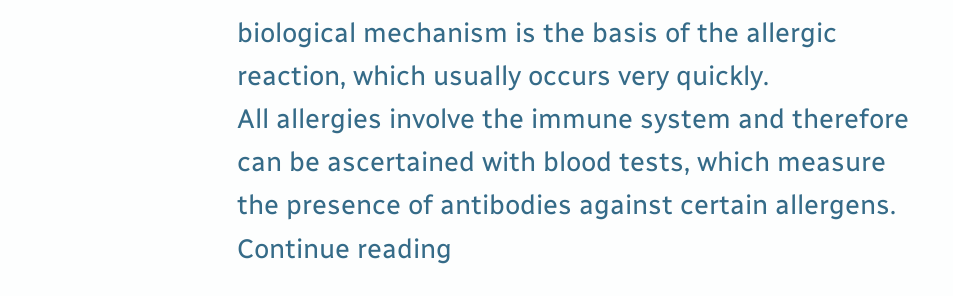biological mechanism is the basis of the allergic reaction, which usually occurs very quickly.
All allergies involve the immune system and therefore can be ascertained with blood tests, which measure the presence of antibodies against certain allergens. Continue reading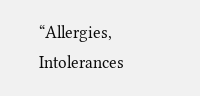“Allergies, Intolerances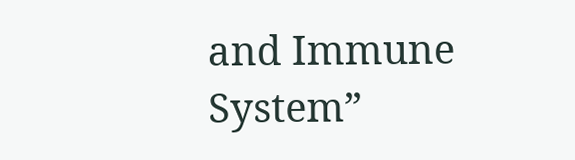and Immune System”